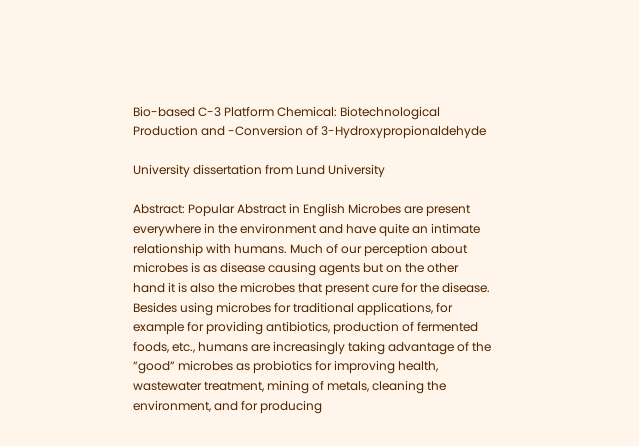Bio-based C-3 Platform Chemical: Biotechnological Production and -Conversion of 3-Hydroxypropionaldehyde

University dissertation from Lund University

Abstract: Popular Abstract in English Microbes are present everywhere in the environment and have quite an intimate relationship with humans. Much of our perception about microbes is as disease causing agents but on the other hand it is also the microbes that present cure for the disease. Besides using microbes for traditional applications, for example for providing antibiotics, production of fermented foods, etc., humans are increasingly taking advantage of the ”good” microbes as probiotics for improving health, wastewater treatment, mining of metals, cleaning the environment, and for producing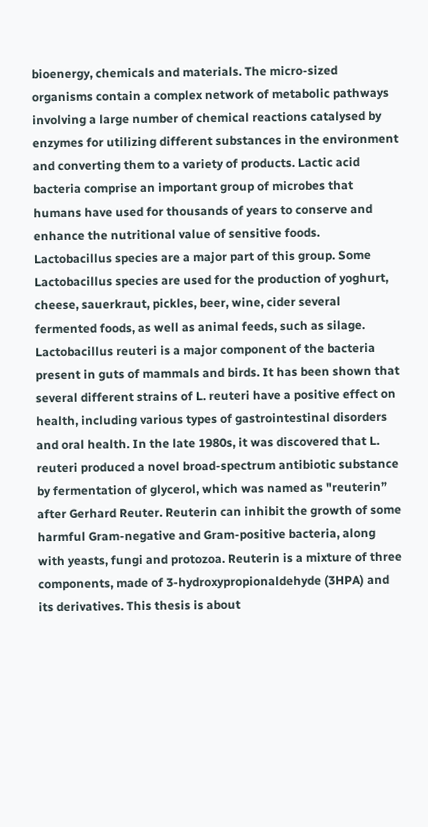bioenergy, chemicals and materials. The micro-sized organisms contain a complex network of metabolic pathways involving a large number of chemical reactions catalysed by enzymes for utilizing different substances in the environment and converting them to a variety of products. Lactic acid bacteria comprise an important group of microbes that humans have used for thousands of years to conserve and enhance the nutritional value of sensitive foods. Lactobacillus species are a major part of this group. Some Lactobacillus species are used for the production of yoghurt, cheese, sauerkraut, pickles, beer, wine, cider several fermented foods, as well as animal feeds, such as silage. Lactobacillus reuteri is a major component of the bacteria present in guts of mammals and birds. It has been shown that several different strains of L. reuteri have a positive effect on health, including various types of gastrointestinal disorders and oral health. In the late 1980s, it was discovered that L. reuteri produced a novel broad-spectrum antibiotic substance by fermentation of glycerol, which was named as "reuterin” after Gerhard Reuter. Reuterin can inhibit the growth of some harmful Gram-negative and Gram-positive bacteria, along with yeasts, fungi and protozoa. Reuterin is a mixture of three components, made of 3-hydroxypropionaldehyde (3HPA) and its derivatives. This thesis is about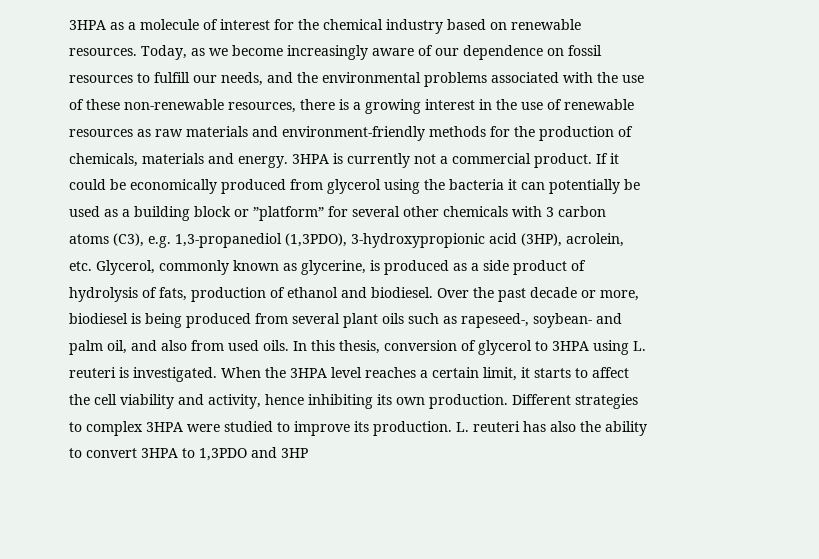3HPA as a molecule of interest for the chemical industry based on renewable resources. Today, as we become increasingly aware of our dependence on fossil resources to fulfill our needs, and the environmental problems associated with the use of these non-renewable resources, there is a growing interest in the use of renewable resources as raw materials and environment-friendly methods for the production of chemicals, materials and energy. 3HPA is currently not a commercial product. If it could be economically produced from glycerol using the bacteria it can potentially be used as a building block or ”platform” for several other chemicals with 3 carbon atoms (C3), e.g. 1,3-propanediol (1,3PDO), 3-hydroxypropionic acid (3HP), acrolein, etc. Glycerol, commonly known as glycerine, is produced as a side product of hydrolysis of fats, production of ethanol and biodiesel. Over the past decade or more, biodiesel is being produced from several plant oils such as rapeseed-, soybean- and palm oil, and also from used oils. In this thesis, conversion of glycerol to 3HPA using L. reuteri is investigated. When the 3HPA level reaches a certain limit, it starts to affect the cell viability and activity, hence inhibiting its own production. Different strategies to complex 3HPA were studied to improve its production. L. reuteri has also the ability to convert 3HPA to 1,3PDO and 3HP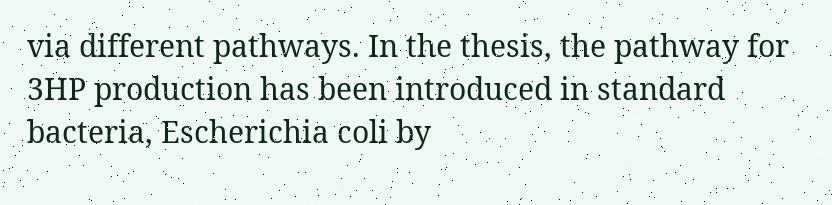via different pathways. In the thesis, the pathway for 3HP production has been introduced in standard bacteria, Escherichia coli by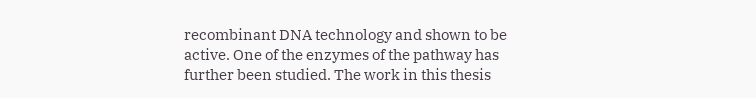recombinant DNA technology and shown to be active. One of the enzymes of the pathway has further been studied. The work in this thesis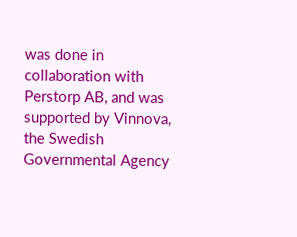was done in collaboration with Perstorp AB, and was supported by Vinnova, the Swedish Governmental Agency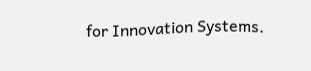for Innovation Systems.